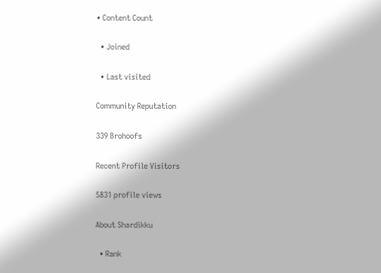• Content Count

  • Joined

  • Last visited

Community Reputation

339 Brohoofs

Recent Profile Visitors

5831 profile views

About Shardikku

  • Rank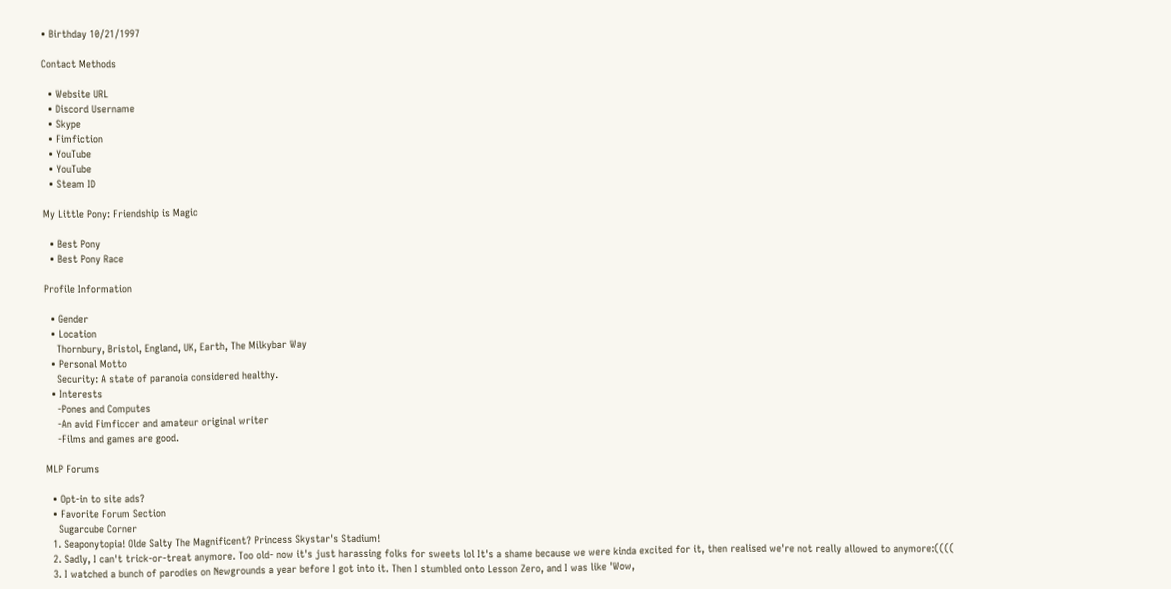• Birthday 10/21/1997

Contact Methods

  • Website URL
  • Discord Username
  • Skype
  • Fimfiction
  • YouTube
  • YouTube
  • Steam ID

My Little Pony: Friendship is Magic

  • Best Pony
  • Best Pony Race

Profile Information

  • Gender
  • Location
    Thornbury, Bristol, England, UK, Earth, The Milkybar Way
  • Personal Motto
    Security: A state of paranoia considered healthy.
  • Interests
    -Pones and Computes
    -An avid Fimficcer and amateur original writer
    -Films and games are good.

MLP Forums

  • Opt-in to site ads?
  • Favorite Forum Section
    Sugarcube Corner
  1. Seaponytopia! Olde Salty The Magnificent? Princess Skystar's Stadium!
  2. Sadly, I can't trick-or-treat anymore. Too old- now it's just harassing folks for sweets lol It's a shame because we were kinda excited for it, then realised we're not really allowed to anymore:((((
  3. I watched a bunch of parodies on Newgrounds a year before I got into it. Then I stumbled onto Lesson Zero, and I was like 'Wow,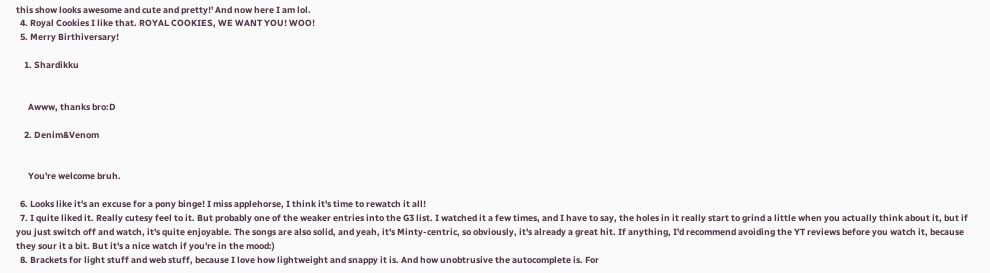this show looks awesome and cute and pretty!' And now here I am lol.
  4. Royal Cookies I like that. ROYAL COOKIES, WE WANT YOU! WOO!
  5. Merry Birthiversary!

    1. Shardikku


      Awww, thanks bro:D

    2. Denim&Venom


      You're welcome bruh.

  6. Looks like it's an excuse for a pony binge! I miss applehorse, I think it's time to rewatch it all!
  7. I quite liked it. Really cutesy feel to it. But probably one of the weaker entries into the G3 list. I watched it a few times, and I have to say, the holes in it really start to grind a little when you actually think about it, but if you just switch off and watch, it's quite enjoyable. The songs are also solid, and yeah, it's Minty-centric, so obviously, it's already a great hit. If anything, I'd recommend avoiding the YT reviews before you watch it, because they sour it a bit. But it's a nice watch if you're in the mood:)
  8. Brackets for light stuff and web stuff, because I love how lightweight and snappy it is. And how unobtrusive the autocomplete is. For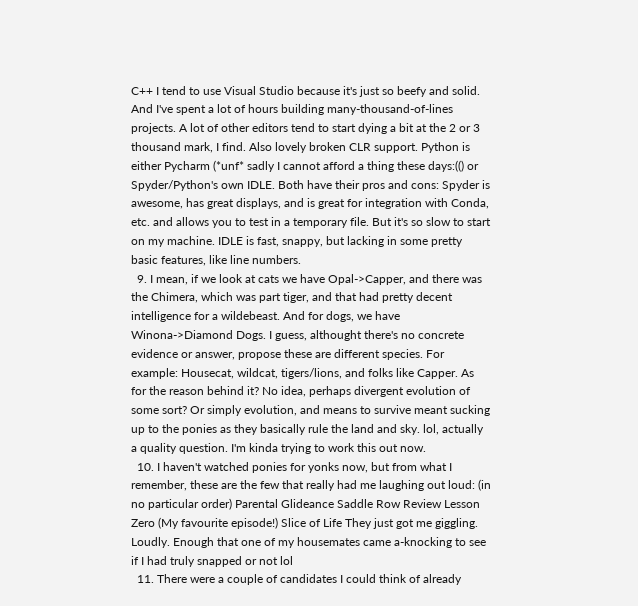C++ I tend to use Visual Studio because it's just so beefy and solid. And I've spent a lot of hours building many-thousand-of-lines projects. A lot of other editors tend to start dying a bit at the 2 or 3 thousand mark, I find. Also lovely broken CLR support. Python is either Pycharm (*unf* sadly I cannot afford a thing these days:(() or Spyder/Python's own IDLE. Both have their pros and cons: Spyder is awesome, has great displays, and is great for integration with Conda, etc. and allows you to test in a temporary file. But it's so slow to start on my machine. IDLE is fast, snappy, but lacking in some pretty basic features, like line numbers.
  9. I mean, if we look at cats we have Opal->Capper, and there was the Chimera, which was part tiger, and that had pretty decent intelligence for a wildebeast. And for dogs, we have Winona->Diamond Dogs. I guess, althought there's no concrete evidence or answer, propose these are different species. For example: Housecat, wildcat, tigers/lions, and folks like Capper. As for the reason behind it? No idea, perhaps divergent evolution of some sort? Or simply evolution, and means to survive meant sucking up to the ponies as they basically rule the land and sky. lol, actually a quality question. I'm kinda trying to work this out now.
  10. I haven't watched ponies for yonks now, but from what I remember, these are the few that really had me laughing out loud: (in no particular order) Parental Glideance Saddle Row Review Lesson Zero (My favourite episode!) Slice of Life They just got me giggling. Loudly. Enough that one of my housemates came a-knocking to see if I had truly snapped or not lol
  11. There were a couple of candidates I could think of already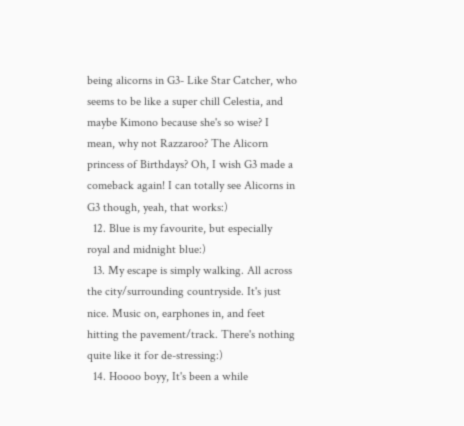being alicorns in G3- Like Star Catcher, who seems to be like a super chill Celestia, and maybe Kimono because she's so wise? I mean, why not Razzaroo? The Alicorn princess of Birthdays? Oh, I wish G3 made a comeback again! I can totally see Alicorns in G3 though, yeah, that works:)
  12. Blue is my favourite, but especially royal and midnight blue:)
  13. My escape is simply walking. All across the city/surrounding countryside. It's just nice. Music on, earphones in, and feet hitting the pavement/track. There's nothing quite like it for de-stressing:)
  14. Hoooo boyy, It's been a while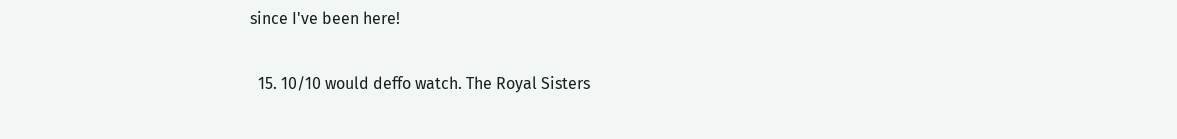since I've been here!

  15. 10/10 would deffo watch. The Royal Sisters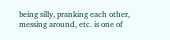being silly, pranking each other, messing around, etc. is one of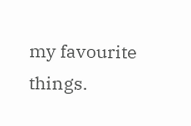my favourite things.